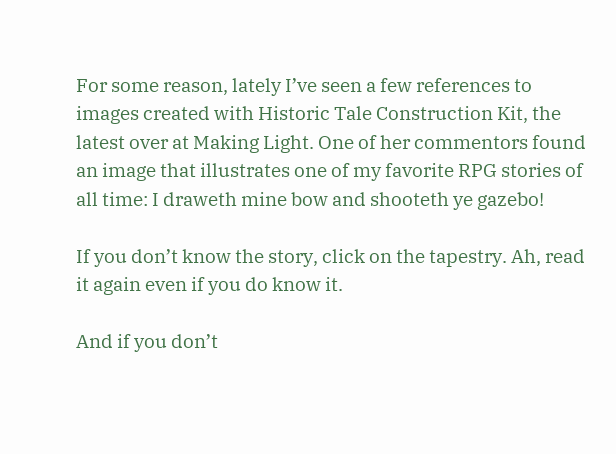For some reason, lately I’ve seen a few references to images created with Historic Tale Construction Kit, the latest over at Making Light. One of her commentors found an image that illustrates one of my favorite RPG stories of all time: I draweth mine bow and shooteth ye gazebo!

If you don’t know the story, click on the tapestry. Ah, read it again even if you do know it.

And if you don’t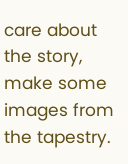care about the story, make some images from the tapestry.